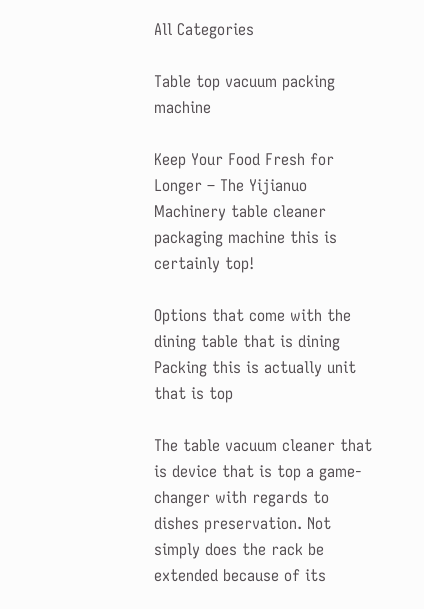All Categories

Table top vacuum packing machine

Keep Your Food Fresh for Longer – The Yijianuo Machinery table cleaner packaging machine this is certainly top!

Options that come with the dining table that is dining Packing this is actually unit that is top

The table vacuum cleaner that is device that is top a game-changer with regards to dishes preservation. Not simply does the rack be extended because of its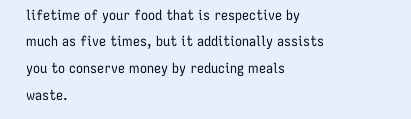lifetime of your food that is respective by much as five times, but it additionally assists you to conserve money by reducing meals waste.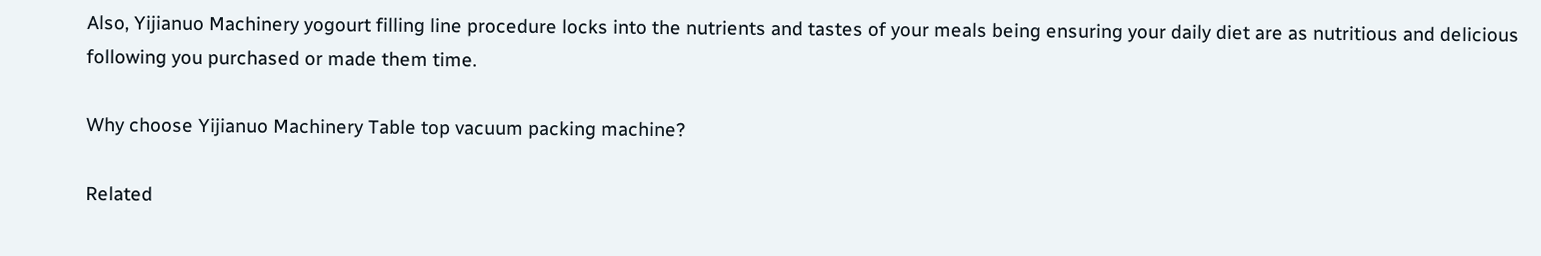Also, Yijianuo Machinery yogourt filling line procedure locks into the nutrients and tastes of your meals being ensuring your daily diet are as nutritious and delicious following you purchased or made them time.

Why choose Yijianuo Machinery Table top vacuum packing machine?

Related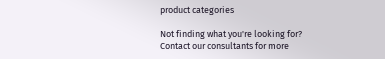product categories

Not finding what you're looking for?
Contact our consultants for more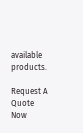available products.

Request A Quote Now